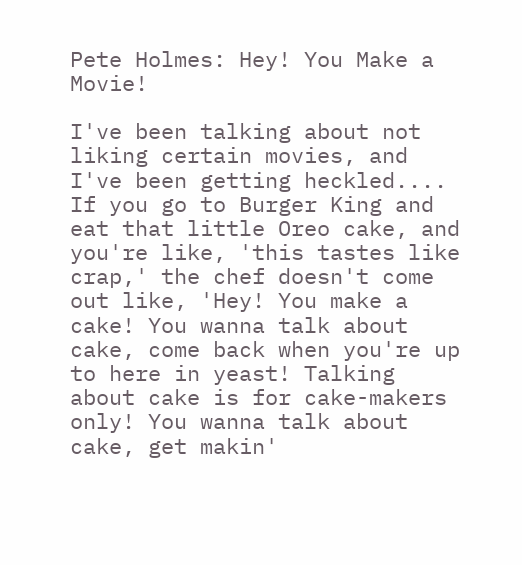Pete Holmes: Hey! You Make a Movie!

I've been talking about not liking certain movies, and I've been getting heckled.... If you go to Burger King and eat that little Oreo cake, and you're like, 'this tastes like crap,' the chef doesn't come out like, 'Hey! You make a cake! You wanna talk about cake, come back when you're up to here in yeast! Talking about cake is for cake-makers only! You wanna talk about cake, get makin'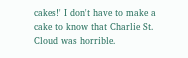cakes!' I don't have to make a cake to know that Charlie St. Cloud was horrible.